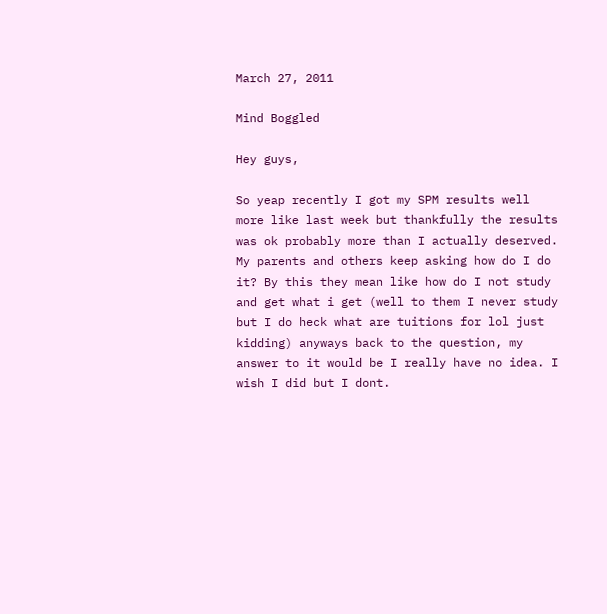March 27, 2011

Mind Boggled

Hey guys,

So yeap recently I got my SPM results well more like last week but thankfully the results was ok probably more than I actually deserved. My parents and others keep asking how do I do it? By this they mean like how do I not study and get what i get (well to them I never study but I do heck what are tuitions for lol just kidding) anyways back to the question, my answer to it would be I really have no idea. I wish I did but I dont.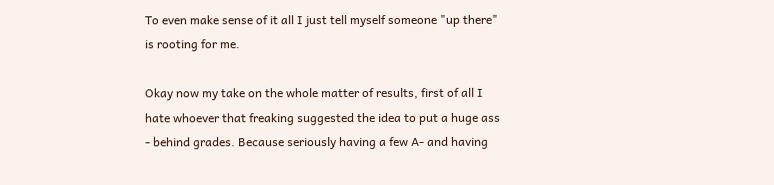To even make sense of it all I just tell myself someone "up there" is rooting for me.

Okay now my take on the whole matter of results, first of all I hate whoever that freaking suggested the idea to put a huge ass - behind grades. Because seriously having a few A- and having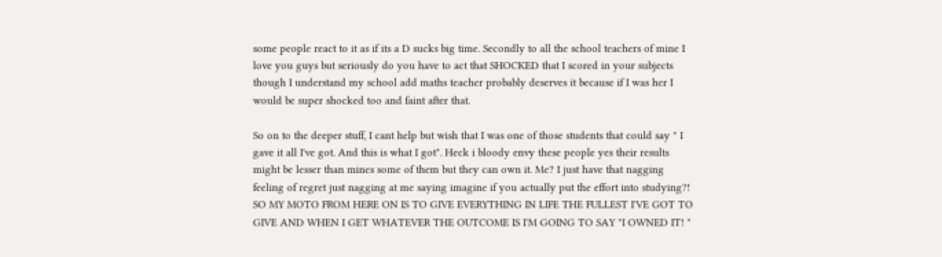some people react to it as if its a D sucks big time. Secondly to all the school teachers of mine I love you guys but seriously do you have to act that SHOCKED that I scored in your subjects though I understand my school add maths teacher probably deserves it because if I was her I would be super shocked too and faint after that.

So on to the deeper stuff, I cant help but wish that I was one of those students that could say " I gave it all I've got. And this is what I got". Heck i bloody envy these people yes their results might be lesser than mines some of them but they can own it. Me? I just have that nagging feeling of regret just nagging at me saying imagine if you actually put the effort into studying?! SO MY MOTO FROM HERE ON IS TO GIVE EVERYTHING IN LIFE THE FULLEST I'VE GOT TO GIVE AND WHEN I GET WHATEVER THE OUTCOME IS I'M GOING TO SAY "I OWNED IT! "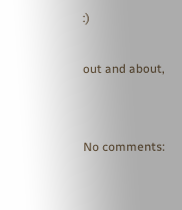:)

out and about,


No comments: